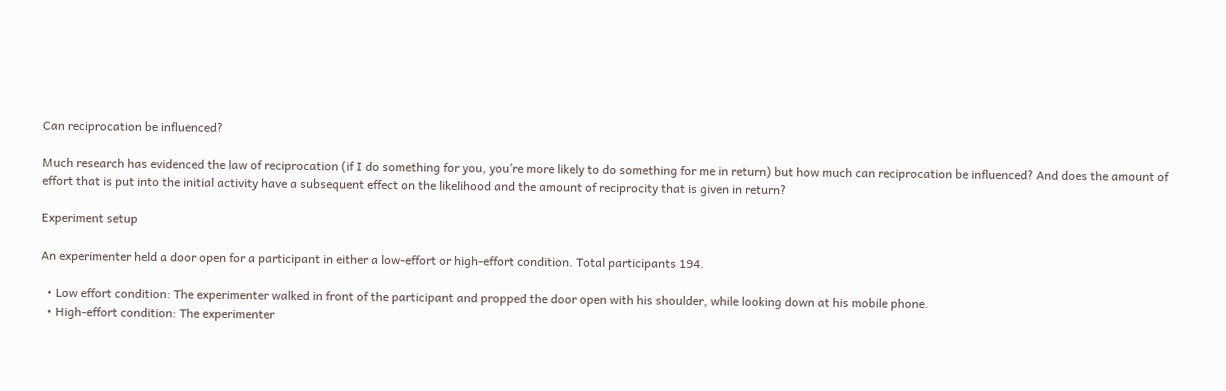Can reciprocation be influenced?

Much research has evidenced the law of reciprocation (if I do something for you, you’re more likely to do something for me in return) but how much can reciprocation be influenced? And does the amount of effort that is put into the initial activity have a subsequent effect on the likelihood and the amount of reciprocity that is given in return?

Experiment setup

An experimenter held a door open for a participant in either a low-effort or high-effort condition. Total participants 194.

  • Low effort condition: The experimenter walked in front of the participant and propped the door open with his shoulder, while looking down at his mobile phone.
  • High-effort condition: The experimenter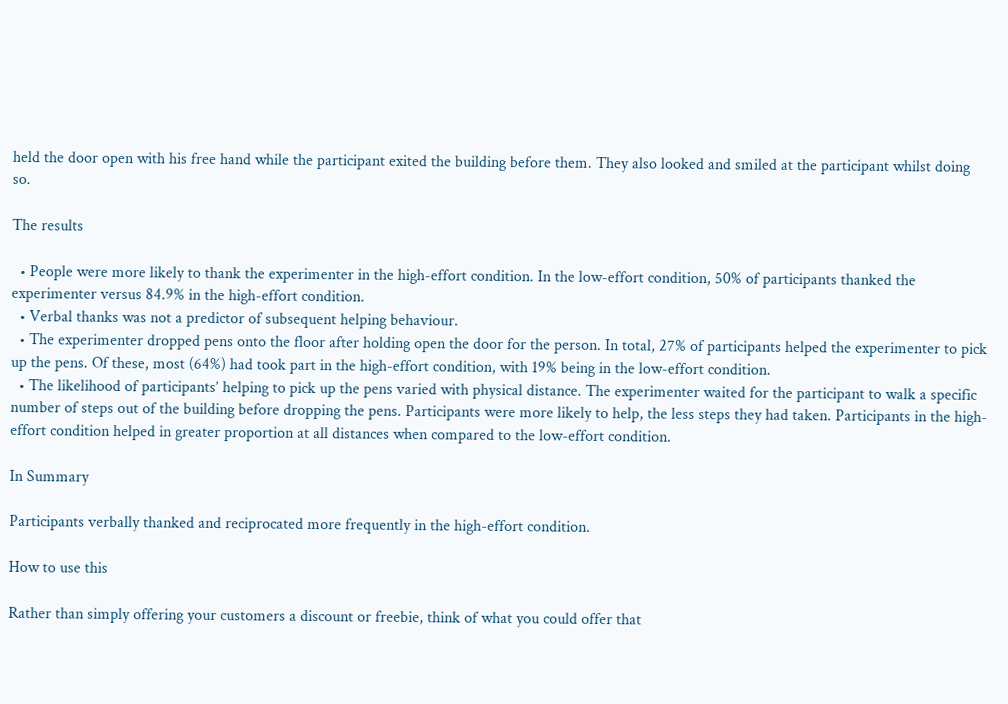held the door open with his free hand while the participant exited the building before them. They also looked and smiled at the participant whilst doing so.

The results

  • People were more likely to thank the experimenter in the high-effort condition. In the low-effort condition, 50% of participants thanked the experimenter versus 84.9% in the high-effort condition.
  • Verbal thanks was not a predictor of subsequent helping behaviour.
  • The experimenter dropped pens onto the floor after holding open the door for the person. In total, 27% of participants helped the experimenter to pick up the pens. Of these, most (64%) had took part in the high-effort condition, with 19% being in the low-effort condition.
  • The likelihood of participants’ helping to pick up the pens varied with physical distance. The experimenter waited for the participant to walk a specific number of steps out of the building before dropping the pens. Participants were more likely to help, the less steps they had taken. Participants in the high-effort condition helped in greater proportion at all distances when compared to the low-effort condition.

In Summary

Participants verbally thanked and reciprocated more frequently in the high-effort condition.

How to use this

Rather than simply offering your customers a discount or freebie, think of what you could offer that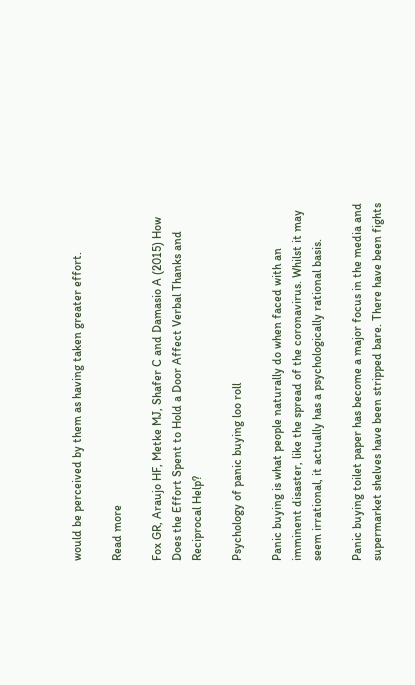would be perceived by them as having taken greater effort.

Read more

Fox GR, Araujo HF, Metke MJ, Shafer C and Damasio A (2015) How Does the Effort Spent to Hold a Door Affect Verbal Thanks and Reciprocal Help?

Psychology of panic buying loo roll

Panic buying is what people naturally do when faced with an imminent disaster, like the spread of the coronavirus. Whilst it may seem irrational, it actually has a psychologically rational basis.

Panic buying toilet paper has become a major focus in the media and supermarket shelves have been stripped bare. There have been fights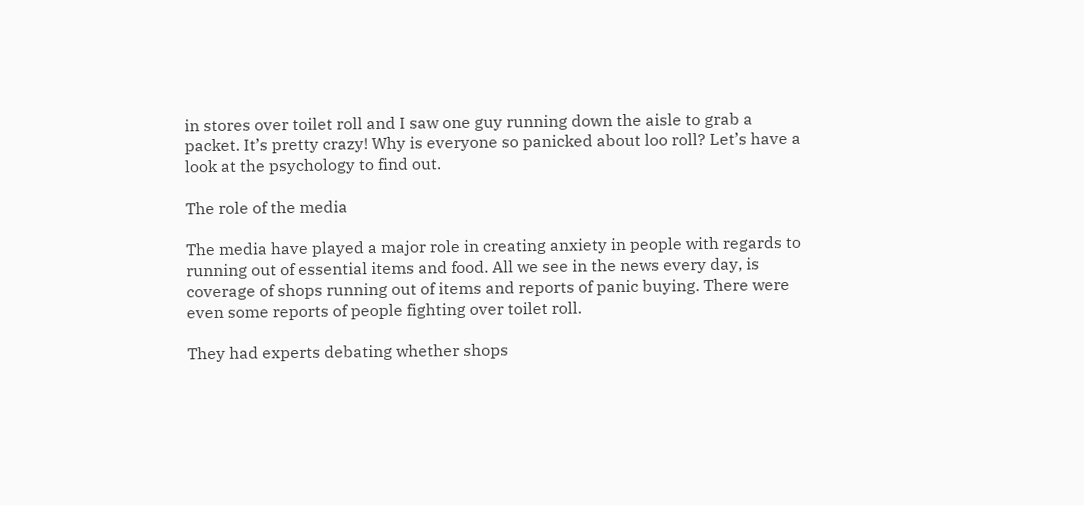in stores over toilet roll and I saw one guy running down the aisle to grab a packet. It’s pretty crazy! Why is everyone so panicked about loo roll? Let’s have a look at the psychology to find out.

The role of the media

The media have played a major role in creating anxiety in people with regards to running out of essential items and food. All we see in the news every day, is coverage of shops running out of items and reports of panic buying. There were even some reports of people fighting over toilet roll.

They had experts debating whether shops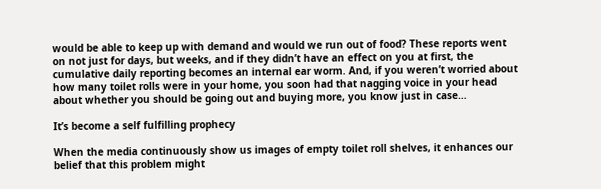would be able to keep up with demand and would we run out of food? These reports went on not just for days, but weeks, and if they didn’t have an effect on you at first, the cumulative daily reporting becomes an internal ear worm. And, if you weren’t worried about how many toilet rolls were in your home, you soon had that nagging voice in your head about whether you should be going out and buying more, you know just in case…

It’s become a self fulfilling prophecy

When the media continuously show us images of empty toilet roll shelves, it enhances our belief that this problem might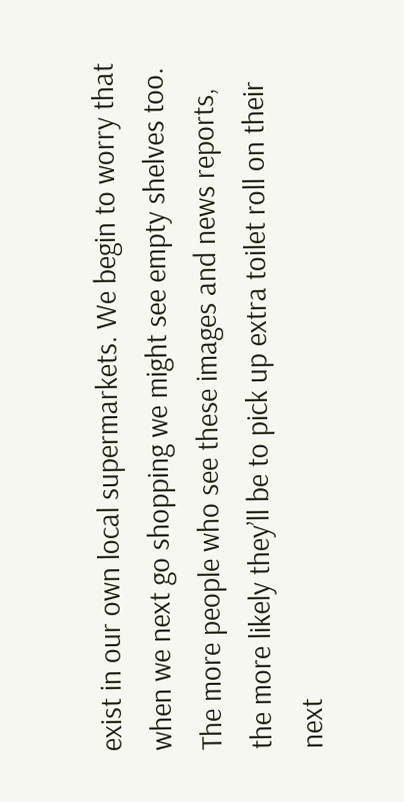exist in our own local supermarkets. We begin to worry that when we next go shopping we might see empty shelves too. The more people who see these images and news reports, the more likely they’ll be to pick up extra toilet roll on their next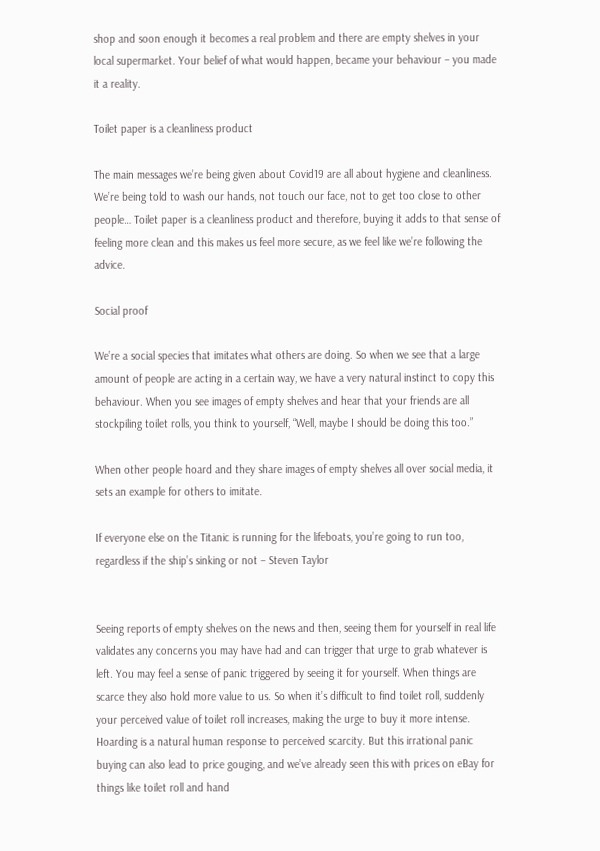shop and soon enough it becomes a real problem and there are empty shelves in your local supermarket. Your belief of what would happen, became your behaviour – you made it a reality.

Toilet paper is a cleanliness product

The main messages we’re being given about Covid19 are all about hygiene and cleanliness. We’re being told to wash our hands, not touch our face, not to get too close to other people… Toilet paper is a cleanliness product and therefore, buying it adds to that sense of feeling more clean and this makes us feel more secure, as we feel like we’re following the advice.

Social proof

We’re a social species that imitates what others are doing. So when we see that a large amount of people are acting in a certain way, we have a very natural instinct to copy this behaviour. When you see images of empty shelves and hear that your friends are all stockpiling toilet rolls, you think to yourself, “Well, maybe I should be doing this too.”

When other people hoard and they share images of empty shelves all over social media, it sets an example for others to imitate.

If everyone else on the Titanic is running for the lifeboats, you’re going to run too, regardless if the ship’s sinking or not – Steven Taylor


Seeing reports of empty shelves on the news and then, seeing them for yourself in real life  validates any concerns you may have had and can trigger that urge to grab whatever is left. You may feel a sense of panic triggered by seeing it for yourself. When things are scarce they also hold more value to us. So when it’s difficult to find toilet roll, suddenly your perceived value of toilet roll increases, making the urge to buy it more intense. Hoarding is a natural human response to perceived scarcity. But this irrational panic buying can also lead to price gouging, and we’ve already seen this with prices on eBay for things like toilet roll and hand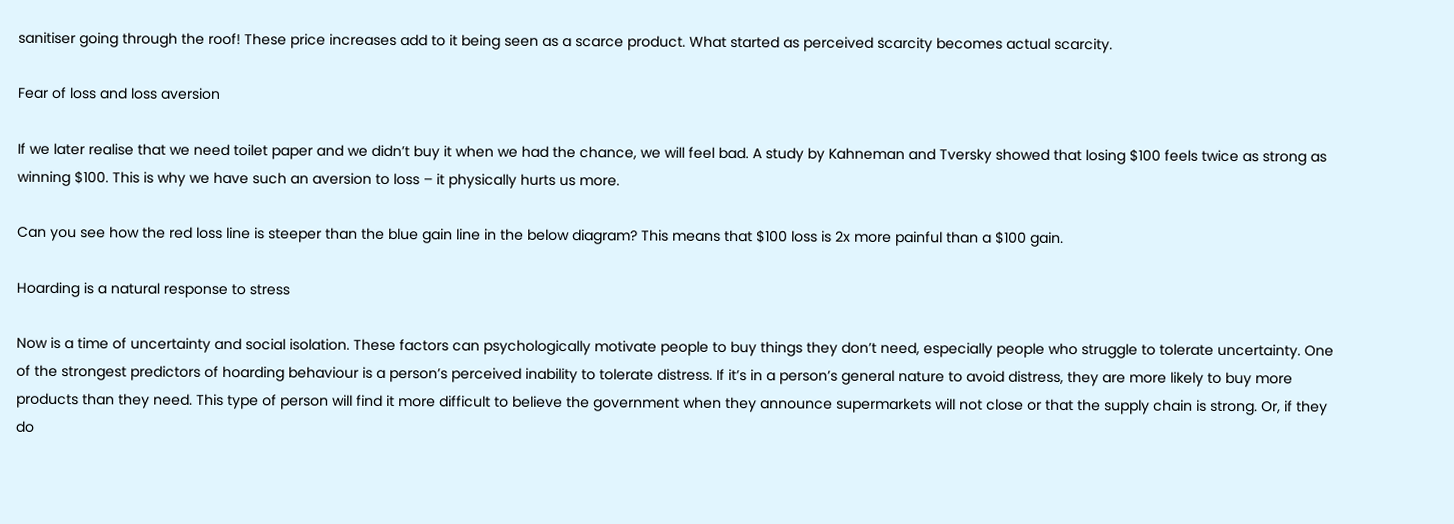sanitiser going through the roof! These price increases add to it being seen as a scarce product. What started as perceived scarcity becomes actual scarcity.

Fear of loss and loss aversion

If we later realise that we need toilet paper and we didn’t buy it when we had the chance, we will feel bad. A study by Kahneman and Tversky showed that losing $100 feels twice as strong as winning $100. This is why we have such an aversion to loss – it physically hurts us more.

Can you see how the red loss line is steeper than the blue gain line in the below diagram? This means that $100 loss is 2x more painful than a $100 gain.

Hoarding is a natural response to stress

Now is a time of uncertainty and social isolation. These factors can psychologically motivate people to buy things they don’t need, especially people who struggle to tolerate uncertainty. One of the strongest predictors of hoarding behaviour is a person’s perceived inability to tolerate distress. If it’s in a person’s general nature to avoid distress, they are more likely to buy more products than they need. This type of person will find it more difficult to believe the government when they announce supermarkets will not close or that the supply chain is strong. Or, if they do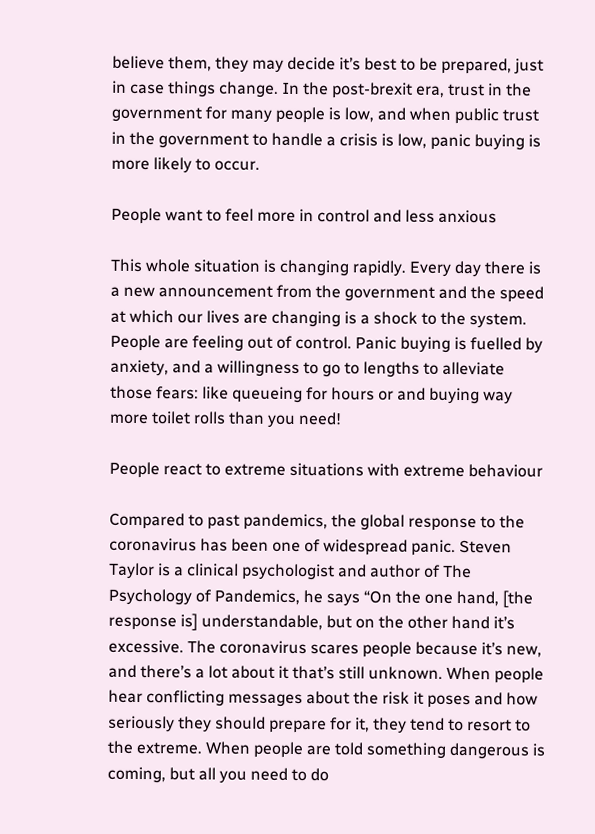believe them, they may decide it’s best to be prepared, just in case things change. In the post-brexit era, trust in the government for many people is low, and when public trust in the government to handle a crisis is low, panic buying is more likely to occur.

People want to feel more in control and less anxious

This whole situation is changing rapidly. Every day there is a new announcement from the government and the speed at which our lives are changing is a shock to the system. People are feeling out of control. Panic buying is fuelled by anxiety, and a willingness to go to lengths to alleviate those fears: like queueing for hours or and buying way more toilet rolls than you need!

People react to extreme situations with extreme behaviour

Compared to past pandemics, the global response to the coronavirus has been one of widespread panic. Steven Taylor is a clinical psychologist and author of The Psychology of Pandemics, he says “On the one hand, [the response is] understandable, but on the other hand it’s excessive. The coronavirus scares people because it’s new, and there’s a lot about it that’s still unknown. When people hear conflicting messages about the risk it poses and how seriously they should prepare for it, they tend to resort to the extreme. When people are told something dangerous is coming, but all you need to do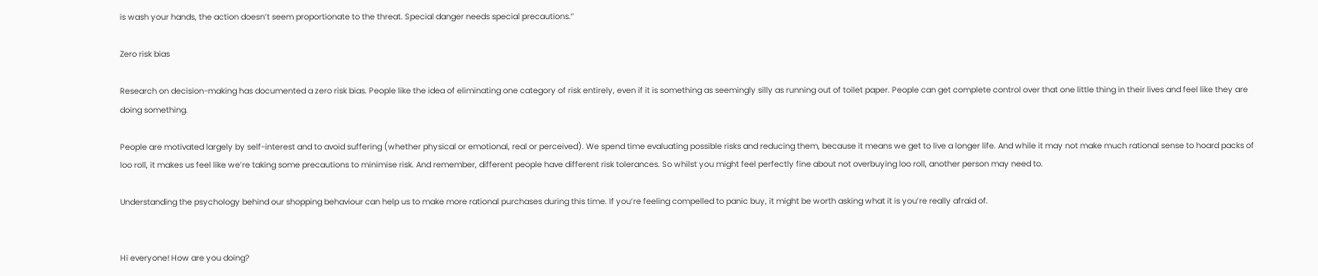is wash your hands, the action doesn’t seem proportionate to the threat. Special danger needs special precautions.”

Zero risk bias

Research on decision-making has documented a zero risk bias. People like the idea of eliminating one category of risk entirely, even if it is something as seemingly silly as running out of toilet paper. People can get complete control over that one little thing in their lives and feel like they are doing something.

People are motivated largely by self-interest and to avoid suffering (whether physical or emotional, real or perceived). We spend time evaluating possible risks and reducing them, because it means we get to live a longer life. And while it may not make much rational sense to hoard packs of loo roll, it makes us feel like we’re taking some precautions to minimise risk. And remember, different people have different risk tolerances. So whilst you might feel perfectly fine about not overbuying loo roll, another person may need to.

Understanding the psychology behind our shopping behaviour can help us to make more rational purchases during this time. If you’re feeling compelled to panic buy, it might be worth asking what it is you’re really afraid of.


Hi everyone! How are you doing?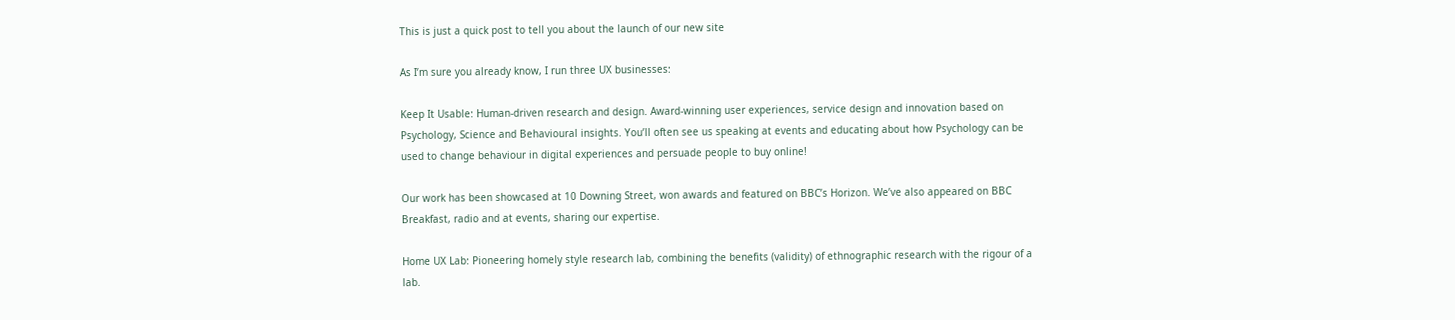This is just a quick post to tell you about the launch of our new site

As I’m sure you already know, I run three UX businesses:

Keep It Usable: Human-driven research and design. Award-winning user experiences, service design and innovation based on Psychology, Science and Behavioural insights. You’ll often see us speaking at events and educating about how Psychology can be used to change behaviour in digital experiences and persuade people to buy online!

Our work has been showcased at 10 Downing Street, won awards and featured on BBC’s Horizon. We’ve also appeared on BBC Breakfast, radio and at events, sharing our expertise.

Home UX Lab: Pioneering homely style research lab, combining the benefits (validity) of ethnographic research with the rigour of a lab.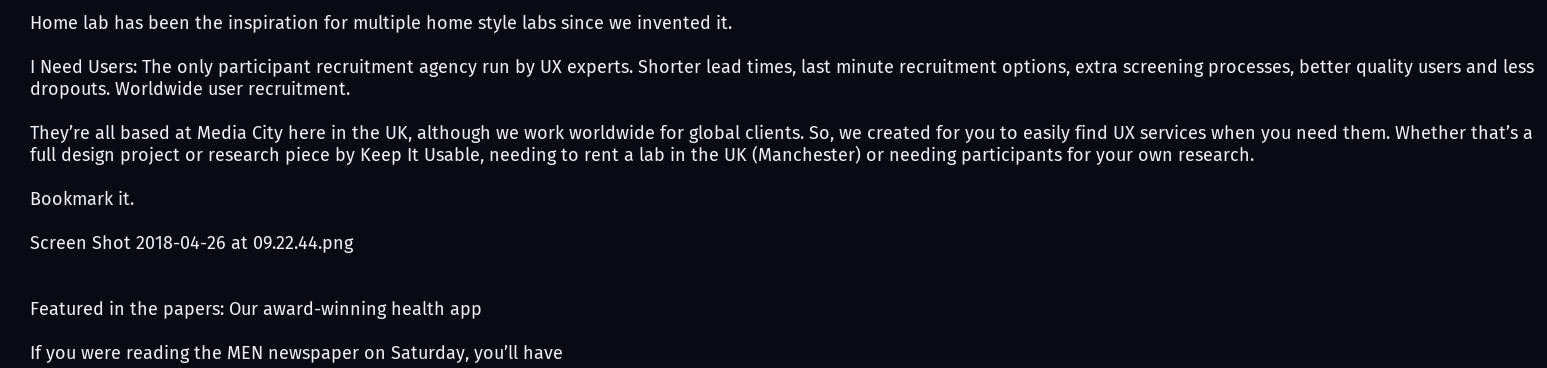Home lab has been the inspiration for multiple home style labs since we invented it.

I Need Users: The only participant recruitment agency run by UX experts. Shorter lead times, last minute recruitment options, extra screening processes, better quality users and less dropouts. Worldwide user recruitment.

They’re all based at Media City here in the UK, although we work worldwide for global clients. So, we created for you to easily find UX services when you need them. Whether that’s a full design project or research piece by Keep It Usable, needing to rent a lab in the UK (Manchester) or needing participants for your own research.

Bookmark it.

Screen Shot 2018-04-26 at 09.22.44.png


Featured in the papers: Our award-winning health app

If you were reading the MEN newspaper on Saturday, you’ll have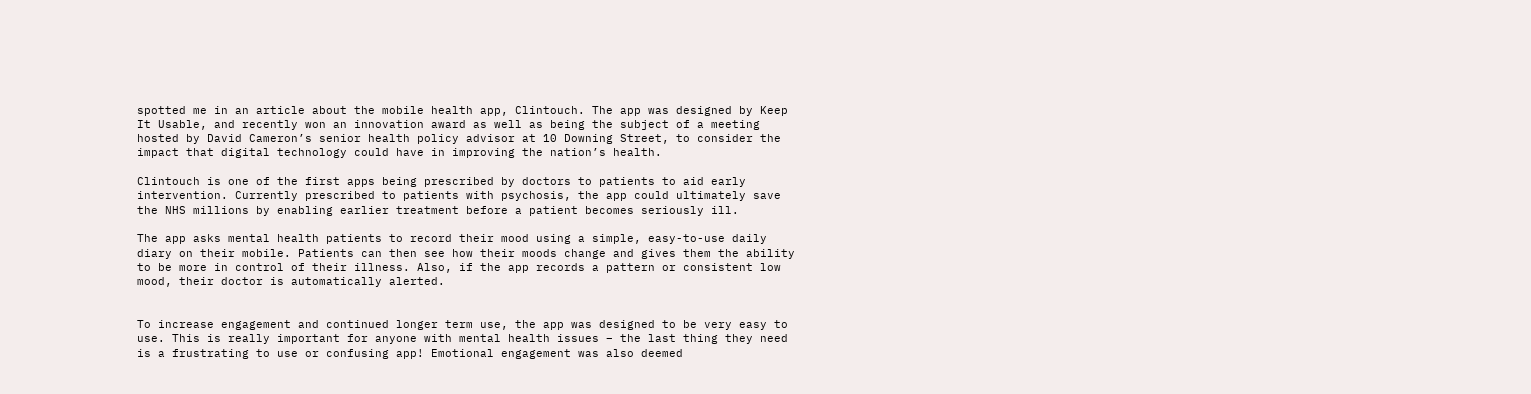spotted me in an article about the mobile health app, Clintouch. The app was designed by Keep It Usable, and recently won an innovation award as well as being the subject of a meeting hosted by David Cameron’s senior health policy advisor at 10 Downing Street, to consider the impact that digital technology could have in improving the nation’s health.

Clintouch is one of the first apps being prescribed by doctors to patients to aid early intervention. Currently prescribed to patients with psychosis, the app could ultimately save the NHS millions by enabling earlier treatment before a patient becomes seriously ill.

The app asks mental health patients to record their mood using a simple, easy-to-use daily diary on their mobile. Patients can then see how their moods change and gives them the ability to be more in control of their illness. Also, if the app records a pattern or consistent low mood, their doctor is automatically alerted.


To increase engagement and continued longer term use, the app was designed to be very easy to use. This is really important for anyone with mental health issues – the last thing they need is a frustrating to use or confusing app! Emotional engagement was also deemed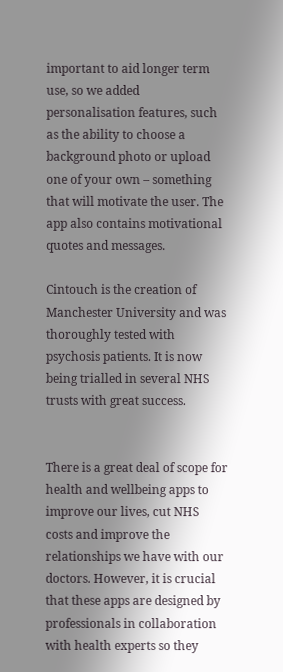important to aid longer term use, so we added personalisation features, such as the ability to choose a background photo or upload one of your own – something that will motivate the user. The app also contains motivational quotes and messages.

Cintouch is the creation of Manchester University and was thoroughly tested with psychosis patients. It is now being trialled in several NHS trusts with great success.


There is a great deal of scope for health and wellbeing apps to improve our lives, cut NHS costs and improve the relationships we have with our doctors. However, it is crucial that these apps are designed by professionals in collaboration with health experts so they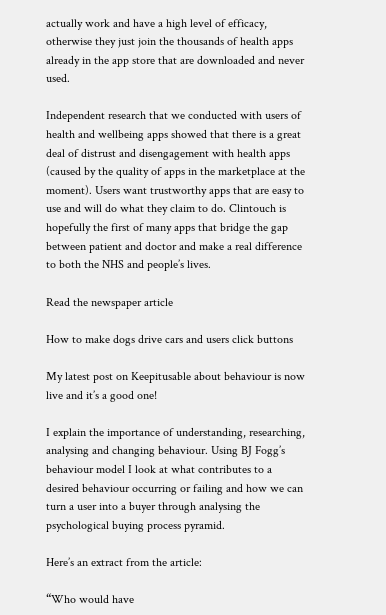actually work and have a high level of efficacy, otherwise they just join the thousands of health apps already in the app store that are downloaded and never used.

Independent research that we conducted with users of health and wellbeing apps showed that there is a great deal of distrust and disengagement with health apps (caused by the quality of apps in the marketplace at the moment). Users want trustworthy apps that are easy to use and will do what they claim to do. Clintouch is hopefully the first of many apps that bridge the gap between patient and doctor and make a real difference to both the NHS and people’s lives.

Read the newspaper article

How to make dogs drive cars and users click buttons

My latest post on Keepitusable about behaviour is now live and it’s a good one!

I explain the importance of understanding, researching, analysing and changing behaviour. Using BJ Fogg’s behaviour model I look at what contributes to a desired behaviour occurring or failing and how we can turn a user into a buyer through analysing the psychological buying process pyramid.

Here’s an extract from the article:

“Who would have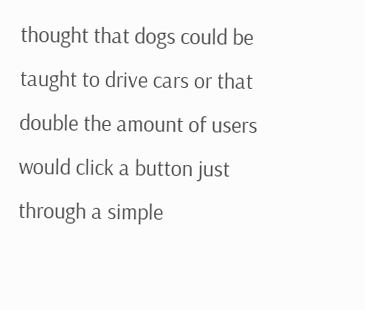thought that dogs could be taught to drive cars or that double the amount of users would click a button just through a simple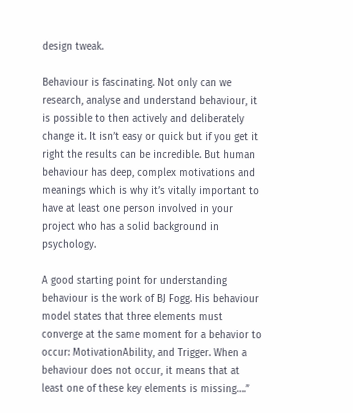design tweak.

Behaviour is fascinating. Not only can we research, analyse and understand behaviour, it is possible to then actively and deliberately change it. It isn’t easy or quick but if you get it right the results can be incredible. But human behaviour has deep, complex motivations and meanings which is why it’s vitally important to have at least one person involved in your project who has a solid background in psychology.

A good starting point for understanding behaviour is the work of BJ Fogg. His behaviour model states that three elements must converge at the same moment for a behavior to occur: MotivationAbility, and Trigger. When a behaviour does not occur, it means that at least one of these key elements is missing….”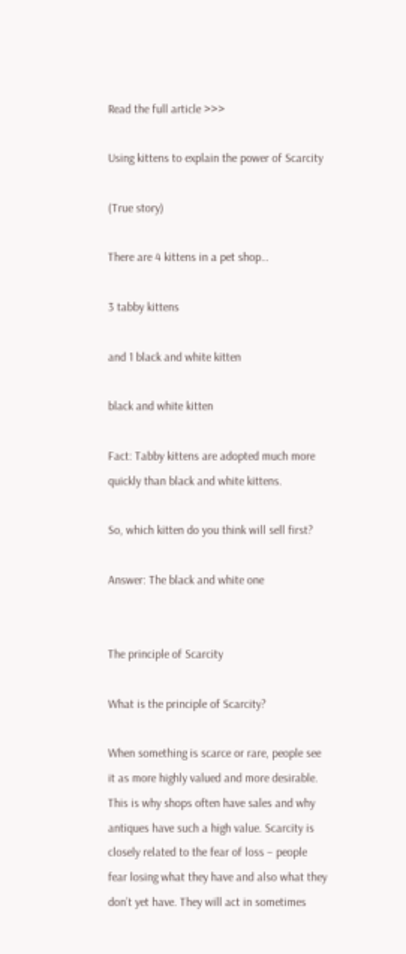Read the full article >>>

Using kittens to explain the power of Scarcity

(True story)

There are 4 kittens in a pet shop…

3 tabby kittens

and 1 black and white kitten

black and white kitten

Fact: Tabby kittens are adopted much more quickly than black and white kittens.

So, which kitten do you think will sell first?

Answer: The black and white one


The principle of Scarcity

What is the principle of Scarcity?

When something is scarce or rare, people see it as more highly valued and more desirable. This is why shops often have sales and why antiques have such a high value. Scarcity is closely related to the fear of loss – people fear losing what they have and also what they don’t yet have. They will act in sometimes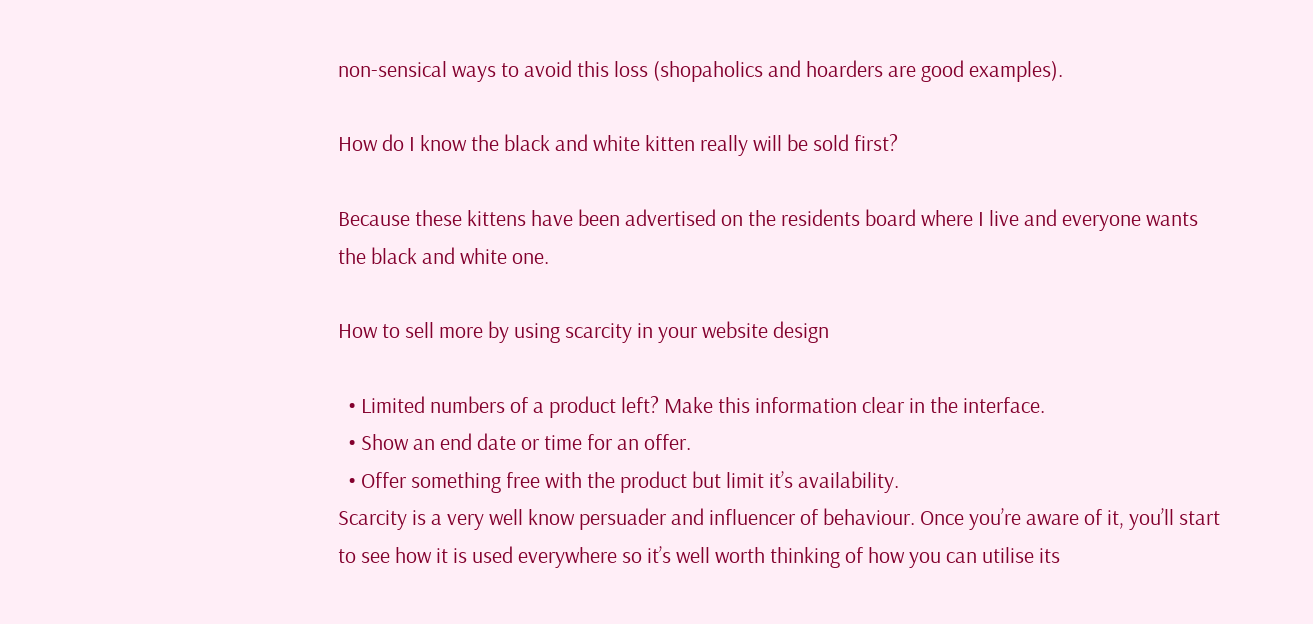non-sensical ways to avoid this loss (shopaholics and hoarders are good examples).

How do I know the black and white kitten really will be sold first?

Because these kittens have been advertised on the residents board where I live and everyone wants the black and white one.

How to sell more by using scarcity in your website design

  • Limited numbers of a product left? Make this information clear in the interface.
  • Show an end date or time for an offer.
  • Offer something free with the product but limit it’s availability.
Scarcity is a very well know persuader and influencer of behaviour. Once you’re aware of it, you’ll start to see how it is used everywhere so it’s well worth thinking of how you can utilise its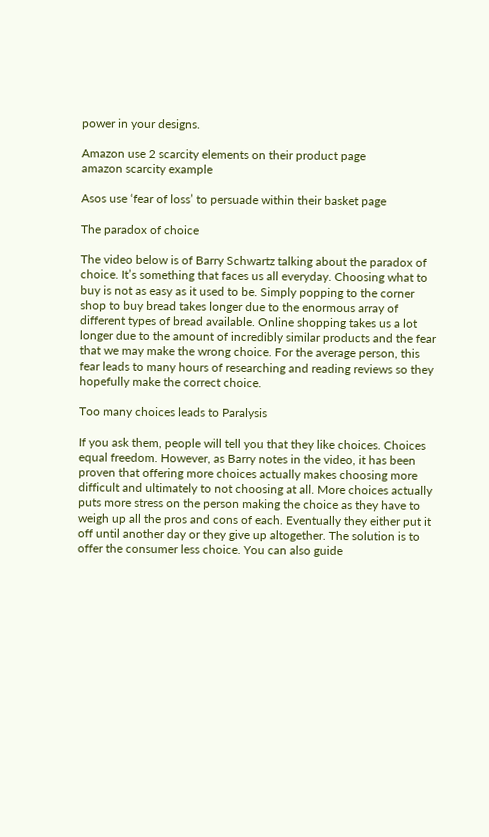power in your designs.

Amazon use 2 scarcity elements on their product page
amazon scarcity example

Asos use ‘fear of loss’ to persuade within their basket page

The paradox of choice

The video below is of Barry Schwartz talking about the paradox of choice. It’s something that faces us all everyday. Choosing what to buy is not as easy as it used to be. Simply popping to the corner shop to buy bread takes longer due to the enormous array of different types of bread available. Online shopping takes us a lot longer due to the amount of incredibly similar products and the fear that we may make the wrong choice. For the average person, this fear leads to many hours of researching and reading reviews so they hopefully make the correct choice.

Too many choices leads to Paralysis

If you ask them, people will tell you that they like choices. Choices equal freedom. However, as Barry notes in the video, it has been proven that offering more choices actually makes choosing more difficult and ultimately to not choosing at all. More choices actually puts more stress on the person making the choice as they have to weigh up all the pros and cons of each. Eventually they either put it off until another day or they give up altogether. The solution is to offer the consumer less choice. You can also guide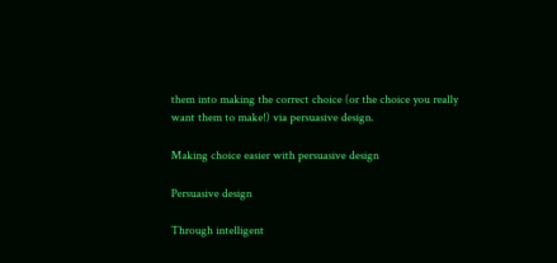them into making the correct choice (or the choice you really want them to make!) via persuasive design.

Making choice easier with persuasive design

Persuasive design

Through intelligent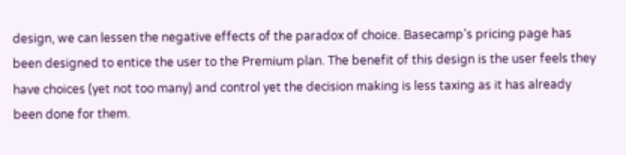design, we can lessen the negative effects of the paradox of choice. Basecamp’s pricing page has been designed to entice the user to the Premium plan. The benefit of this design is the user feels they have choices (yet not too many) and control yet the decision making is less taxing as it has already been done for them.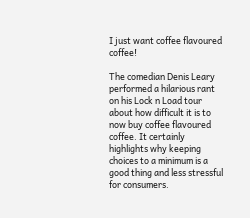I just want coffee flavoured coffee!

The comedian Denis Leary performed a hilarious rant on his Lock n Load tour about how difficult it is to now buy coffee flavoured coffee. It certainly highlights why keeping choices to a minimum is a good thing and less stressful for consumers.